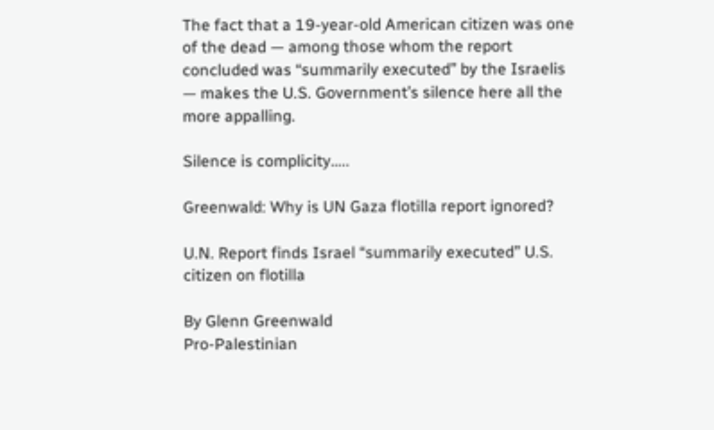The fact that a 19-year-old American citizen was one of the dead — among those whom the report concluded was “summarily executed” by the Israelis — makes the U.S. Government’s silence here all the more appalling.

Silence is complicity…..

Greenwald: Why is UN Gaza flotilla report ignored?

U.N. Report finds Israel “summarily executed” U.S. citizen on flotilla

By Glenn Greenwald
Pro-Palestinian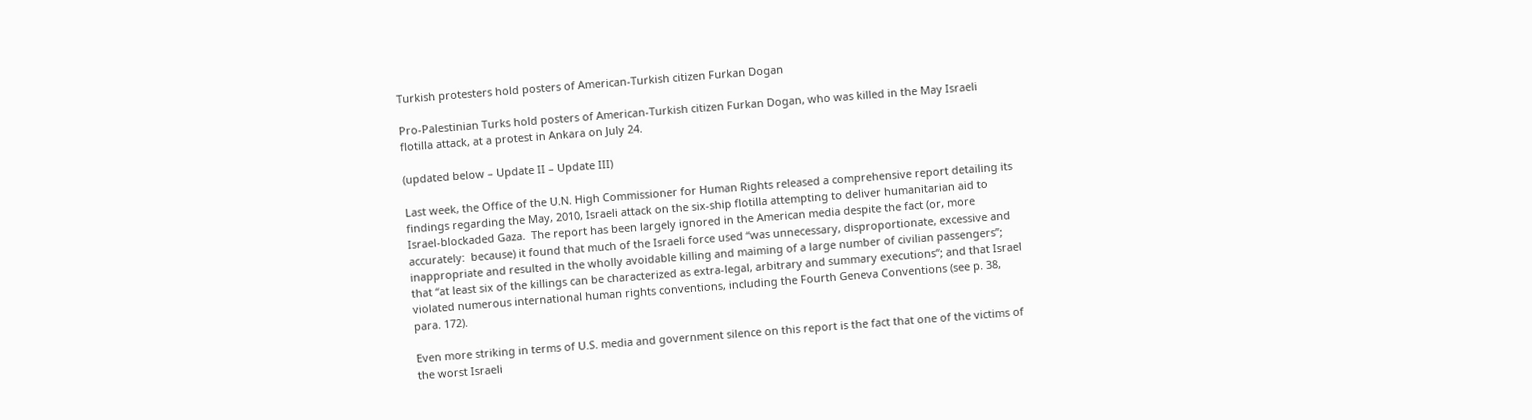Turkish protesters hold posters of American-Turkish citizen Furkan Dogan

Pro-Palestinian Turks hold posters of American-Turkish citizen Furkan Dogan, who was killed in the May Israeli flotilla attack, at a protest in Ankara on July 24.

(updated below – Update II – Update III)

Last week, the Office of the U.N. High Commissioner for Human Rights released a comprehensive report detailing its findings regarding the May, 2010, Israeli attack on the six-ship flotilla attempting to deliver humanitarian aid to Israel-blockaded Gaza.  The report has been largely ignored in the American media despite the fact (or, more accurately:  because) it found that much of the Israeli force used “was unnecessary, disproportionate, excessive and inappropriate and resulted in the wholly avoidable killing and maiming of a large number of civilian passengers”; that “at least six of the killings can be characterized as extra-legal, arbitrary and summary executions“; and that Israel violated numerous international human rights conventions, including the Fourth Geneva Conventions (see p. 38, para. 172).

Even more striking in terms of U.S. media and government silence on this report is the fact that one of the victims of the worst Israeli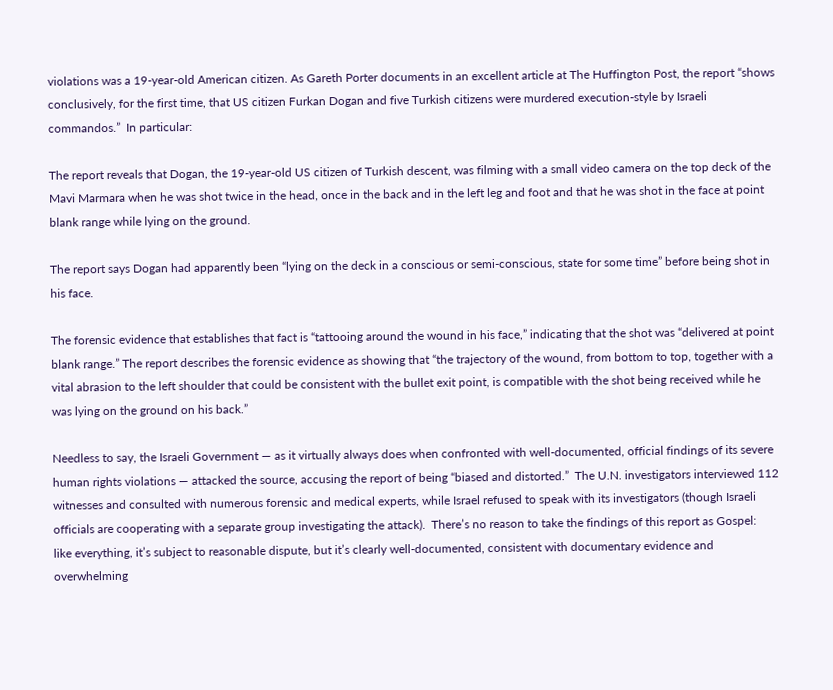violations was a 19-year-old American citizen. As Gareth Porter documents in an excellent article at The Huffington Post, the report “shows conclusively, for the first time, that US citizen Furkan Dogan and five Turkish citizens were murdered execution-style by Israeli commandos.”  In particular:

The report reveals that Dogan, the 19-year-old US citizen of Turkish descent, was filming with a small video camera on the top deck of the Mavi Marmara when he was shot twice in the head, once in the back and in the left leg and foot and that he was shot in the face at point blank range while lying on the ground.

The report says Dogan had apparently been “lying on the deck in a conscious or semi-conscious, state for some time” before being shot in his face.

The forensic evidence that establishes that fact is “tattooing around the wound in his face,” indicating that the shot was “delivered at point blank range.” The report describes the forensic evidence as showing that “the trajectory of the wound, from bottom to top, together with a vital abrasion to the left shoulder that could be consistent with the bullet exit point, is compatible with the shot being received while he was lying on the ground on his back.”

Needless to say, the Israeli Government — as it virtually always does when confronted with well-documented, official findings of its severe human rights violations — attacked the source, accusing the report of being “biased and distorted.”  The U.N. investigators interviewed 112 witnesses and consulted with numerous forensic and medical experts, while Israel refused to speak with its investigators (though Israeli officials are cooperating with a separate group investigating the attack).  There’s no reason to take the findings of this report as Gospel:   like everything, it’s subject to reasonable dispute, but it’s clearly well-documented, consistent with documentary evidence and overwhelming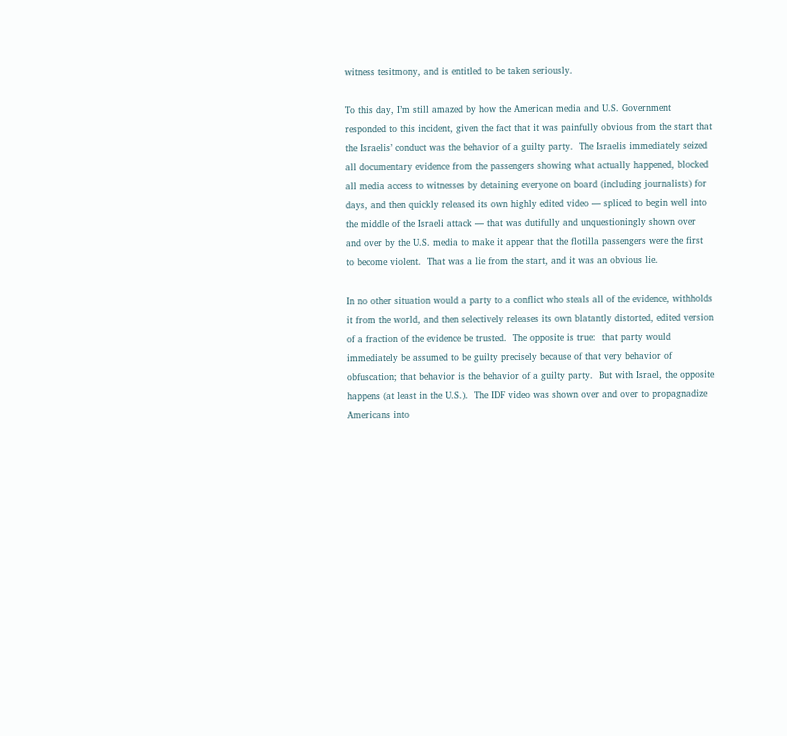witness tesitmony, and is entitled to be taken seriously.

To this day, I’m still amazed by how the American media and U.S. Government responded to this incident, given the fact that it was painfully obvious from the start that the Israelis’ conduct was the behavior of a guilty party.  The Israelis immediately seized all documentary evidence from the passengers showing what actually happened, blocked all media access to witnesses by detaining everyone on board (including journalists) for days, and then quickly released its own highly edited video — spliced to begin well into the middle of the Israeli attack — that was dutifully and unquestioningly shown over and over by the U.S. media to make it appear that the flotilla passengers were the first to become violent.  That was a lie from the start, and it was an obvious lie.

In no other situation would a party to a conflict who steals all of the evidence, withholds it from the world, and then selectively releases its own blatantly distorted, edited version of a fraction of the evidence be trusted.  The opposite is true:  that party would immediately be assumed to be guilty precisely because of that very behavior of obfuscation; that behavior is the behavior of a guilty party.  But with Israel, the opposite happens (at least in the U.S.).  The IDF video was shown over and over to propagnadize Americans into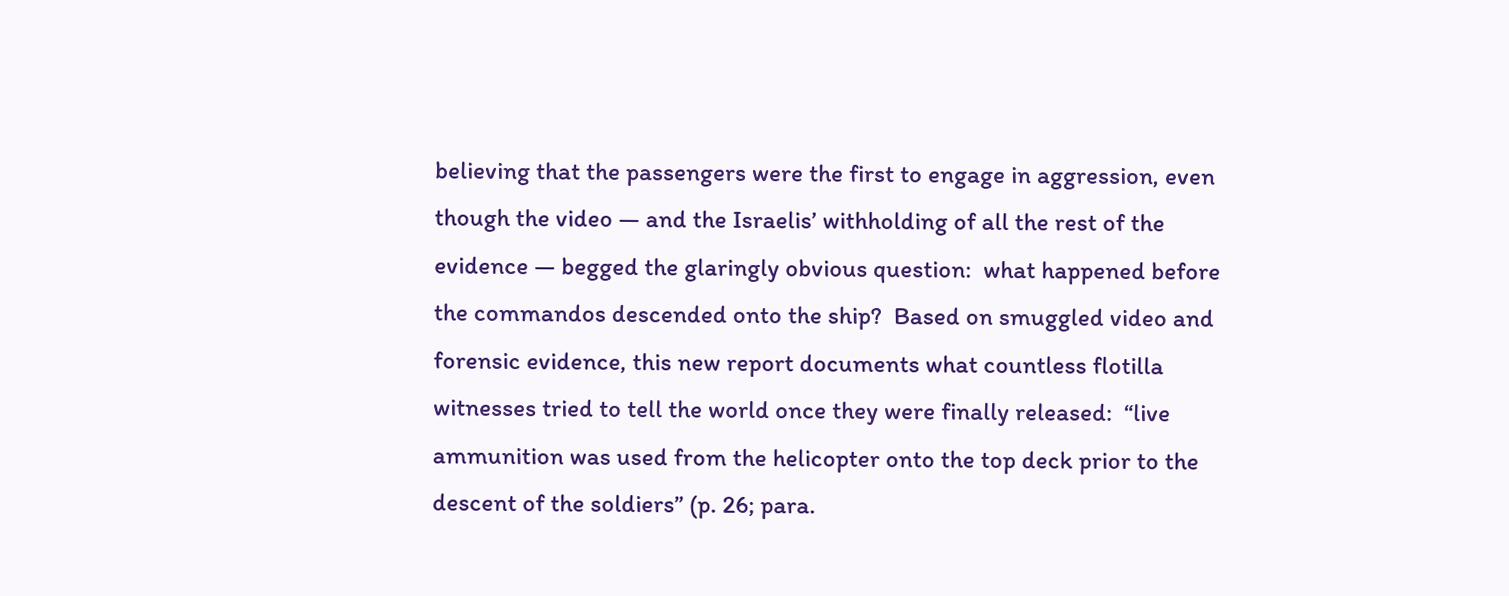believing that the passengers were the first to engage in aggression, even though the video — and the Israelis’ withholding of all the rest of the evidence — begged the glaringly obvious question:  what happened before the commandos descended onto the ship?  Based on smuggled video and forensic evidence, this new report documents what countless flotilla witnesses tried to tell the world once they were finally released:  “live ammunition was used from the helicopter onto the top deck prior to the descent of the soldiers” (p. 26; para.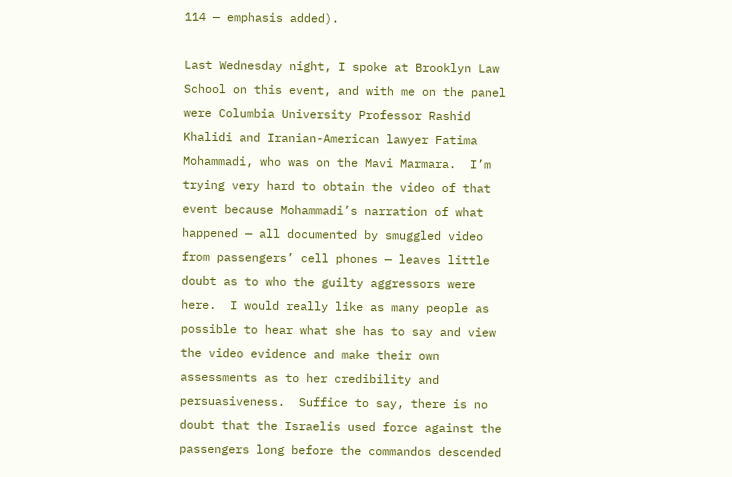114 — emphasis added).

Last Wednesday night, I spoke at Brooklyn Law School on this event, and with me on the panel were Columbia University Professor Rashid Khalidi and Iranian-American lawyer Fatima Mohammadi, who was on the Mavi Marmara.  I’m trying very hard to obtain the video of that event because Mohammadi’s narration of what happened — all documented by smuggled video from passengers’ cell phones — leaves little doubt as to who the guilty aggressors were here.  I would really like as many people as possible to hear what she has to say and view the video evidence and make their own assessments as to her credibility and persuasiveness.  Suffice to say, there is no doubt that the Israelis used force against the passengers long before the commandos descended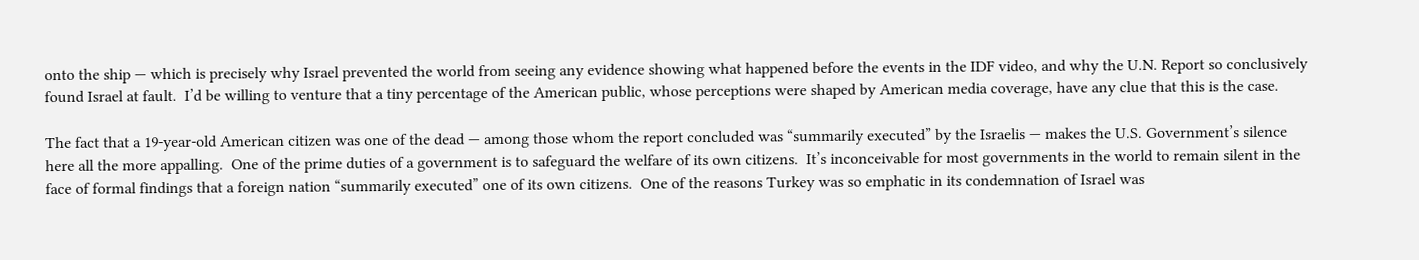onto the ship — which is precisely why Israel prevented the world from seeing any evidence showing what happened before the events in the IDF video, and why the U.N. Report so conclusively found Israel at fault.  I’d be willing to venture that a tiny percentage of the American public, whose perceptions were shaped by American media coverage, have any clue that this is the case.

The fact that a 19-year-old American citizen was one of the dead — among those whom the report concluded was “summarily executed” by the Israelis — makes the U.S. Government’s silence here all the more appalling.  One of the prime duties of a government is to safeguard the welfare of its own citizens.  It’s inconceivable for most governments in the world to remain silent in the face of formal findings that a foreign nation “summarily executed” one of its own citizens.  One of the reasons Turkey was so emphatic in its condemnation of Israel was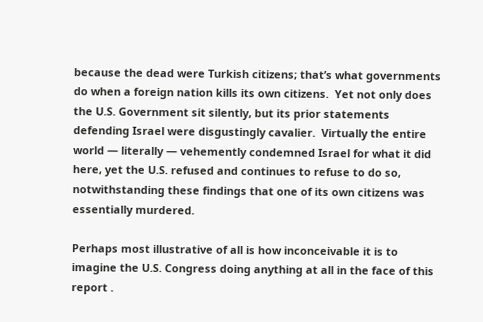because the dead were Turkish citizens; that’s what governments do when a foreign nation kills its own citizens.  Yet not only does the U.S. Government sit silently, but its prior statements defending Israel were disgustingly cavalier.  Virtually the entire world — literally — vehemently condemned Israel for what it did here, yet the U.S. refused and continues to refuse to do so, notwithstanding these findings that one of its own citizens was essentially murdered.

Perhaps most illustrative of all is how inconceivable it is to imagine the U.S. Congress doing anything at all in the face of this report .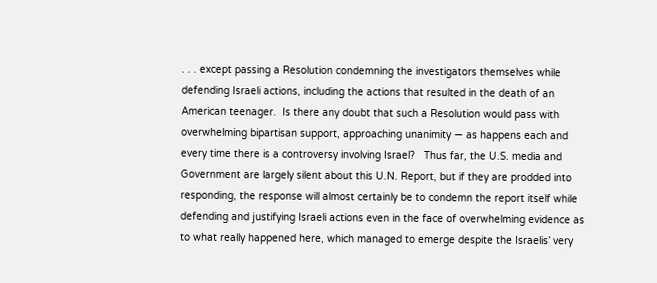. . . except passing a Resolution condemning the investigators themselves while defending Israeli actions, including the actions that resulted in the death of an American teenager.  Is there any doubt that such a Resolution would pass with overwhelming bipartisan support, approaching unanimity — as happens each and every time there is a controversy involving Israel?   Thus far, the U.S. media and Government are largely silent about this U.N. Report, but if they are prodded into responding, the response will almost certainly be to condemn the report itself while defending and justifying Israeli actions even in the face of overwhelming evidence as to what really happened here, which managed to emerge despite the Israelis’ very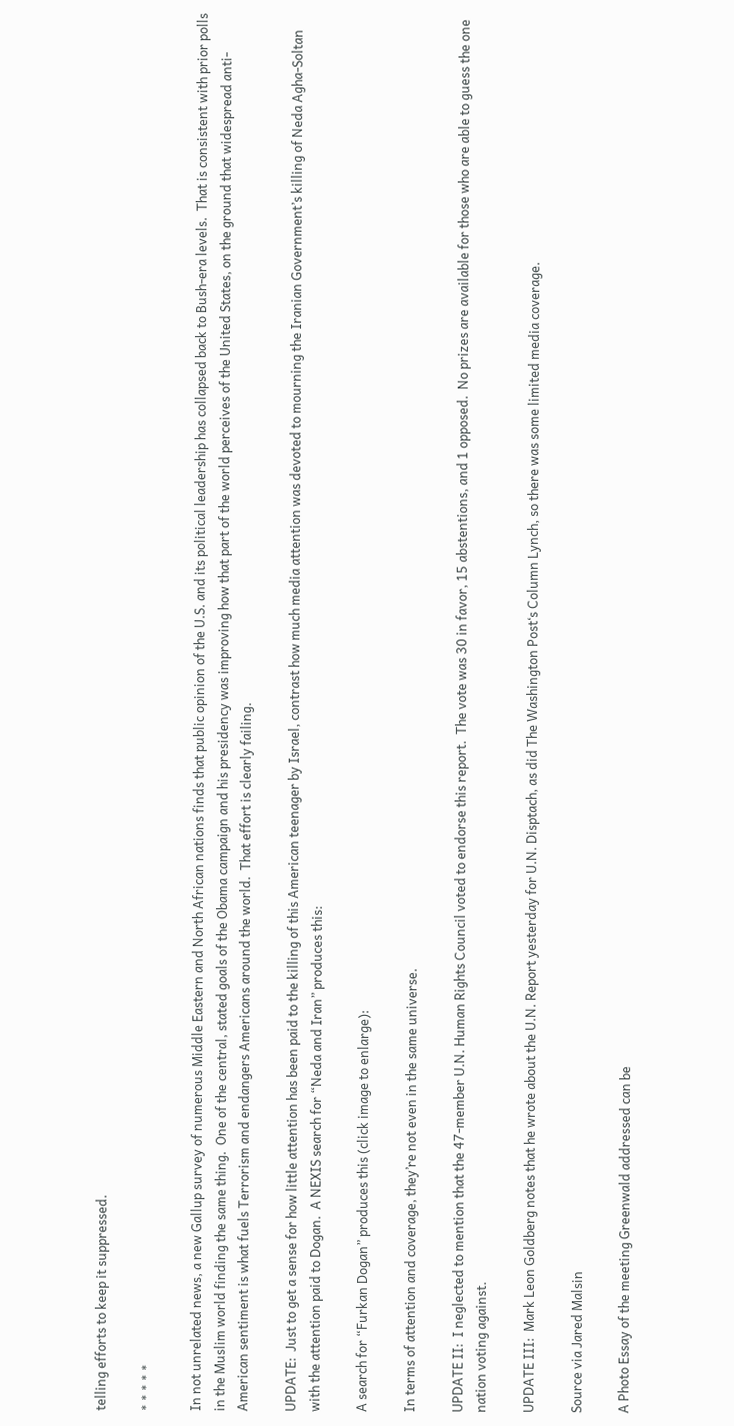telling efforts to keep it suppressed.

* * * * *

In not unrelated news, a new Gallup survey of numerous Middle Eastern and North African nations finds that public opinion of the U.S. and its political leadership has collapsed back to Bush-era levels.  That is consistent with prior polls in the Muslim world finding the same thing.  One of the central, stated goals of the Obama campaign and his presidency was improving how that part of the world perceives of the United States, on the ground that widespread anti-American sentiment is what fuels Terrorism and endangers Americans around the world.  That effort is clearly failing.

UPDATE:  Just to get a sense for how little attention has been paid to the killing of this American teenager by Israel, contrast how much media attention was devoted to mourning the Iranian Government’s killing of Neda Agha-Soltan with the attention paid to Dogan.  A NEXIS search for “Neda and Iran” produces this:

A search for “Furkan Dogan” produces this (click image to enlarge):

In terms of attention and coverage, they’re not even in the same universe.

UPDATE II:  I neglected to mention that the 47-member U.N. Human Rights Council voted to endorse this report.  The vote was 30 in favor, 15 abstentions, and 1 opposed.  No prizes are available for those who are able to guess the one nation voting against.

UPDATE III:  Mark Leon Goldberg notes that he wrote about the U.N. Report yesterday for U.N. Disptach, as did The Washington Post‘s Column Lynch, so there was some limited media coverage.

Source via Jared Malsin

A Photo Essay of the meeting Greenwald addressed can be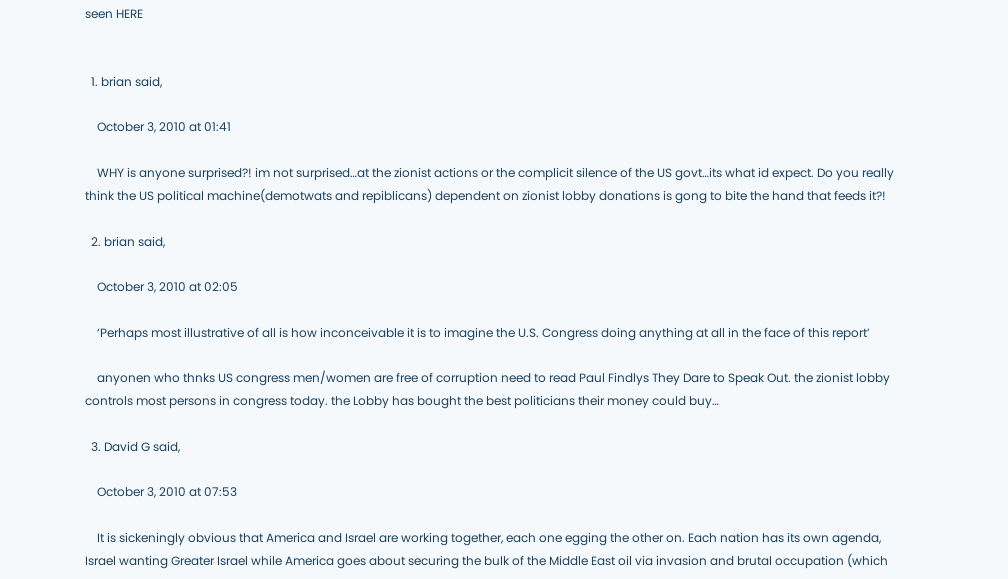seen HERE


  1. brian said,

    October 3, 2010 at 01:41

    WHY is anyone surprised?! im not surprised…at the zionist actions or the complicit silence of the US govt…its what id expect. Do you really think the US political machine(demotwats and repiblicans) dependent on zionist lobby donations is gong to bite the hand that feeds it?!

  2. brian said,

    October 3, 2010 at 02:05

    ‘Perhaps most illustrative of all is how inconceivable it is to imagine the U.S. Congress doing anything at all in the face of this report’

    anyonen who thnks US congress men/women are free of corruption need to read Paul Findlys They Dare to Speak Out. the zionist lobby controls most persons in congress today. the Lobby has bought the best politicians their money could buy…

  3. David G said,

    October 3, 2010 at 07:53

    It is sickeningly obvious that America and Israel are working together, each one egging the other on. Each nation has its own agenda, Israel wanting Greater Israel while America goes about securing the bulk of the Middle East oil via invasion and brutal occupation (which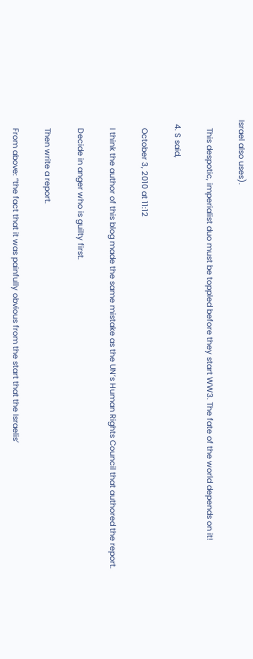Israel also uses).

    This despotic, imperialist duo must be toppled before they start WW3. The fate of the world depends on it!

  4. S said,

    October 3, 2010 at 11:12

    I think the author of this blog made the same mistake as the UN’s Human Rights Council that authored the report.

    Decide in anger who is guilty first.

    Then write a report.

    From above: “the fact that it was painfully obvious from the start that the Israelis’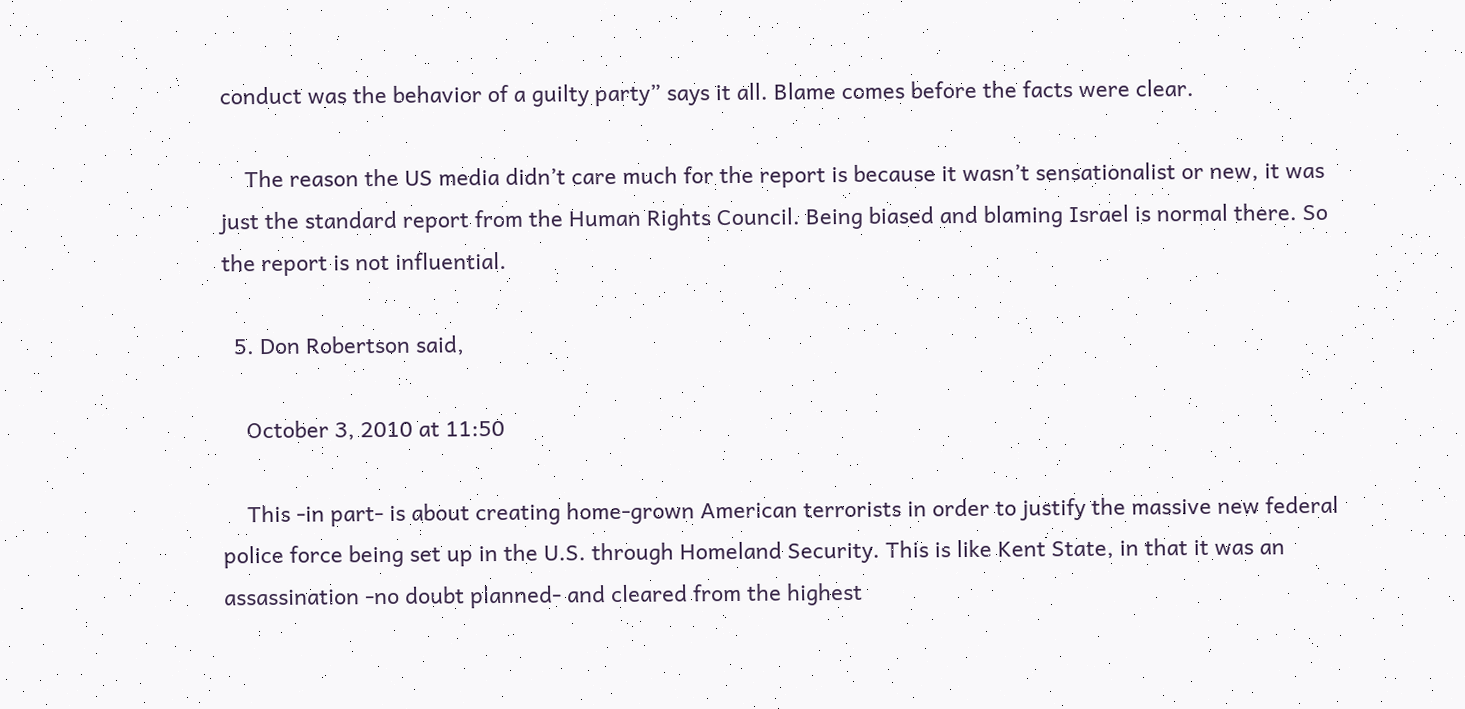conduct was the behavior of a guilty party” says it all. Blame comes before the facts were clear.

    The reason the US media didn’t care much for the report is because it wasn’t sensationalist or new, it was just the standard report from the Human Rights Council. Being biased and blaming Israel is normal there. So the report is not influential.

  5. Don Robertson said,

    October 3, 2010 at 11:50

    This -in part- is about creating home-grown American terrorists in order to justify the massive new federal police force being set up in the U.S. through Homeland Security. This is like Kent State, in that it was an assassination -no doubt planned- and cleared from the highest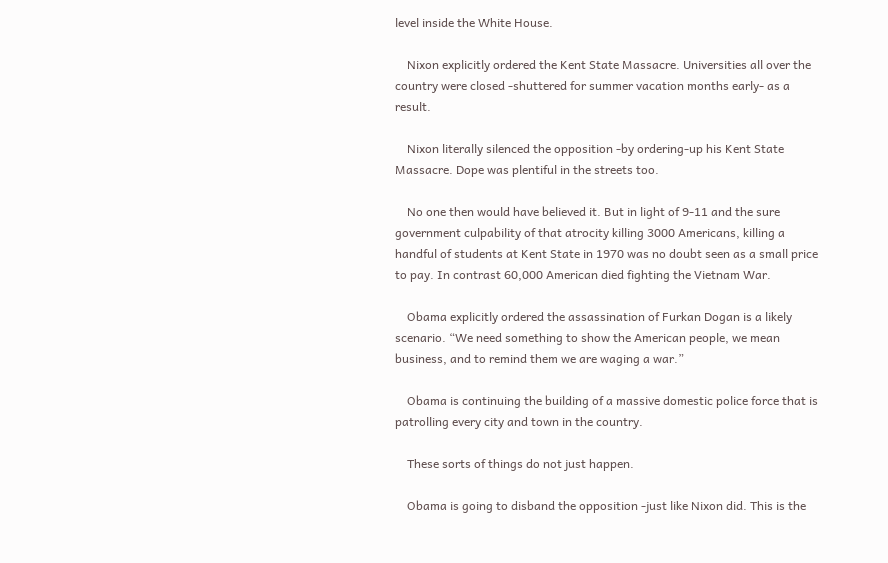level inside the White House.

    Nixon explicitly ordered the Kent State Massacre. Universities all over the country were closed -shuttered for summer vacation months early- as a result.

    Nixon literally silenced the opposition -by ordering-up his Kent State Massacre. Dope was plentiful in the streets too.

    No one then would have believed it. But in light of 9-11 and the sure government culpability of that atrocity killing 3000 Americans, killing a handful of students at Kent State in 1970 was no doubt seen as a small price to pay. In contrast 60,000 American died fighting the Vietnam War.

    Obama explicitly ordered the assassination of Furkan Dogan is a likely scenario. “We need something to show the American people, we mean business, and to remind them we are waging a war.”

    Obama is continuing the building of a massive domestic police force that is patrolling every city and town in the country.

    These sorts of things do not just happen.

    Obama is going to disband the opposition -just like Nixon did. This is the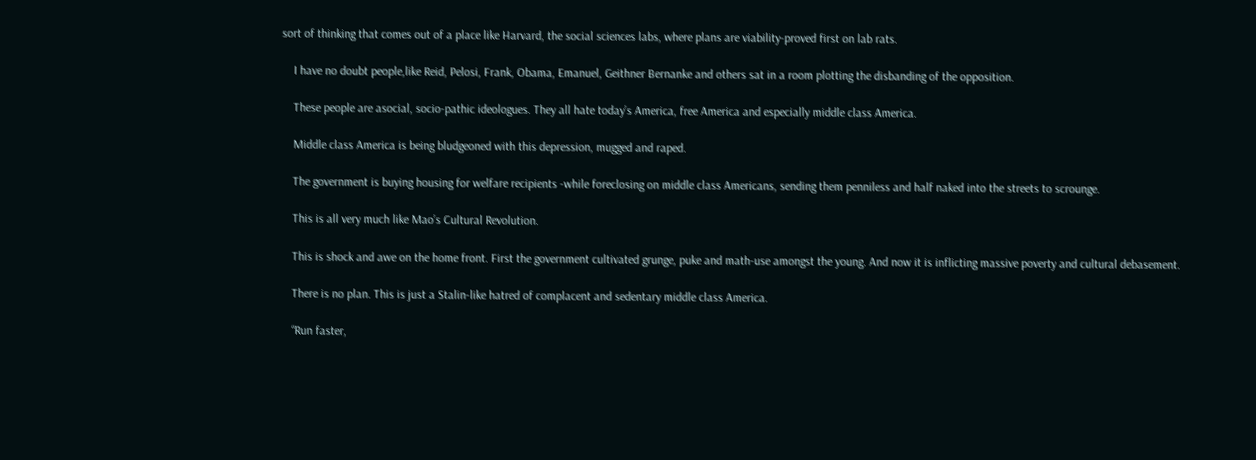sort of thinking that comes out of a place like Harvard, the social sciences labs, where plans are viability-proved first on lab rats.

    I have no doubt people,like Reid, Pelosi, Frank, Obama, Emanuel, Geithner Bernanke and others sat in a room plotting the disbanding of the opposition.

    These people are asocial, socio-pathic ideologues. They all hate today’s America, free America and especially middle class America.

    Middle class America is being bludgeoned with this depression, mugged and raped.

    The government is buying housing for welfare recipients -while foreclosing on middle class Americans, sending them penniless and half naked into the streets to scrounge.

    This is all very much like Mao’s Cultural Revolution.

    This is shock and awe on the home front. First the government cultivated grunge, puke and math-use amongst the young. And now it is inflicting massive poverty and cultural debasement.

    There is no plan. This is just a Stalin-like hatred of complacent and sedentary middle class America.

    “Run faster,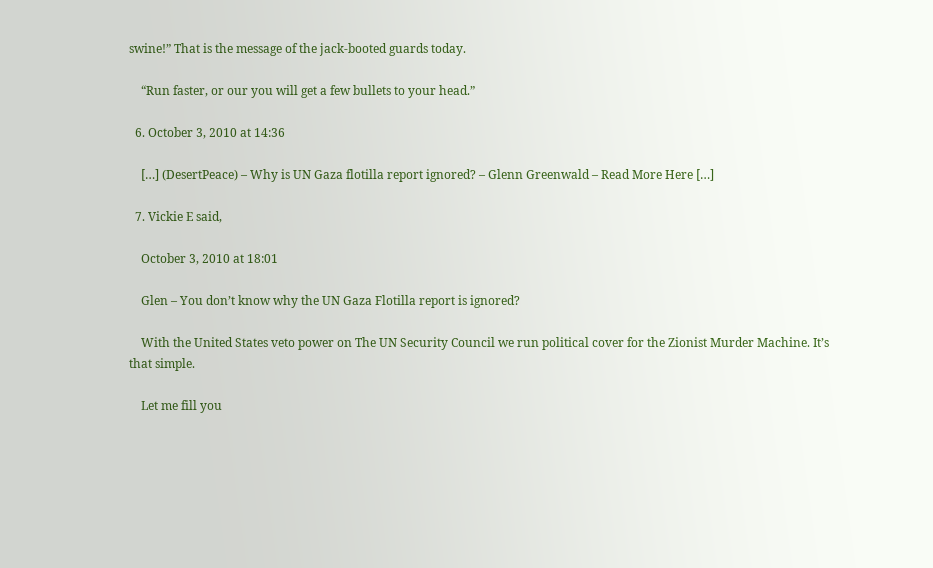swine!” That is the message of the jack-booted guards today.

    “Run faster, or our you will get a few bullets to your head.”

  6. October 3, 2010 at 14:36

    […] (DesertPeace) – Why is UN Gaza flotilla report ignored? – Glenn Greenwald – Read More Here […]

  7. Vickie E said,

    October 3, 2010 at 18:01

    Glen – You don’t know why the UN Gaza Flotilla report is ignored?

    With the United States veto power on The UN Security Council we run political cover for the Zionist Murder Machine. It’s that simple.

    Let me fill you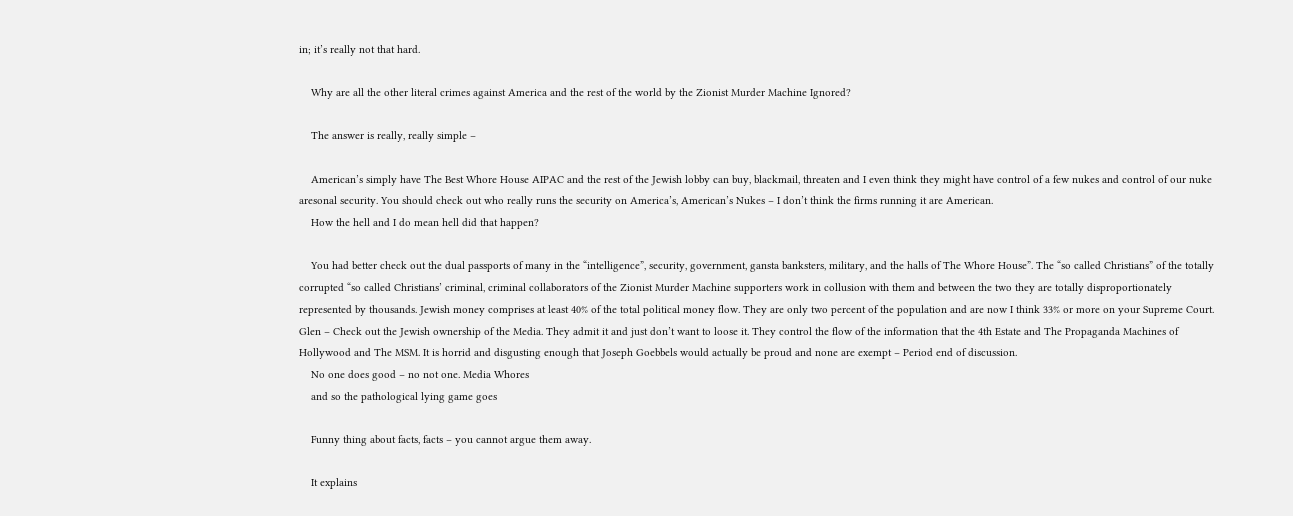in; it’s really not that hard.

    Why are all the other literal crimes against America and the rest of the world by the Zionist Murder Machine Ignored?

    The answer is really, really simple –

    American’s simply have The Best Whore House AIPAC and the rest of the Jewish lobby can buy, blackmail, threaten and I even think they might have control of a few nukes and control of our nuke aresonal security. You should check out who really runs the security on America’s, American’s Nukes – I don’t think the firms running it are American.
    How the hell and I do mean hell did that happen?

    You had better check out the dual passports of many in the “intelligence”, security, government, gansta banksters, military, and the halls of The Whore House”. The “so called Christians” of the totally corrupted “so called Christians’ criminal, criminal collaborators of the Zionist Murder Machine supporters work in collusion with them and between the two they are totally disproportionately represented by thousands. Jewish money comprises at least 40% of the total political money flow. They are only two percent of the population and are now I think 33% or more on your Supreme Court. Glen – Check out the Jewish ownership of the Media. They admit it and just don’t want to loose it. They control the flow of the information that the 4th Estate and The Propaganda Machines of Hollywood and The MSM. It is horrid and disgusting enough that Joseph Goebbels would actually be proud and none are exempt – Period end of discussion.
    No one does good – no not one. Media Whores
    and so the pathological lying game goes

    Funny thing about facts, facts – you cannot argue them away.

    It explains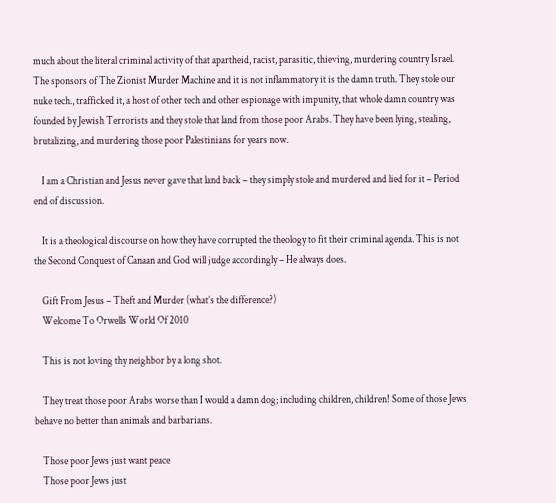much about the literal criminal activity of that apartheid, racist, parasitic, thieving, murdering country Israel. The sponsors of The Zionist Murder Machine and it is not inflammatory it is the damn truth. They stole our nuke tech., trafficked it, a host of other tech and other espionage with impunity, that whole damn country was founded by Jewish Terrorists and they stole that land from those poor Arabs. They have been lying, stealing, brutalizing, and murdering those poor Palestinians for years now.

    I am a Christian and Jesus never gave that land back – they simply stole and murdered and lied for it – Period end of discussion.

    It is a theological discourse on how they have corrupted the theology to fit their criminal agenda. This is not the Second Conquest of Canaan and God will judge accordingly – He always does.

    Gift From Jesus – Theft and Murder (what’s the difference?)
    Welcome To Orwells World Of 2010

    This is not loving thy neighbor by a long shot.

    They treat those poor Arabs worse than I would a damn dog; including children, children! Some of those Jews behave no better than animals and barbarians.

    Those poor Jews just want peace
    Those poor Jews just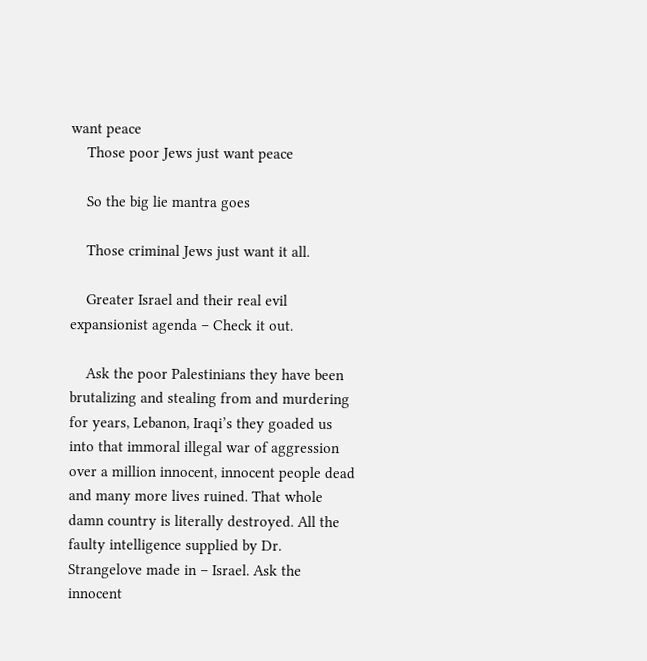want peace
    Those poor Jews just want peace

    So the big lie mantra goes

    Those criminal Jews just want it all.

    Greater Israel and their real evil expansionist agenda – Check it out.

    Ask the poor Palestinians they have been brutalizing and stealing from and murdering for years, Lebanon, Iraqi’s they goaded us into that immoral illegal war of aggression over a million innocent, innocent people dead and many more lives ruined. That whole damn country is literally destroyed. All the faulty intelligence supplied by Dr. Strangelove made in – Israel. Ask the innocent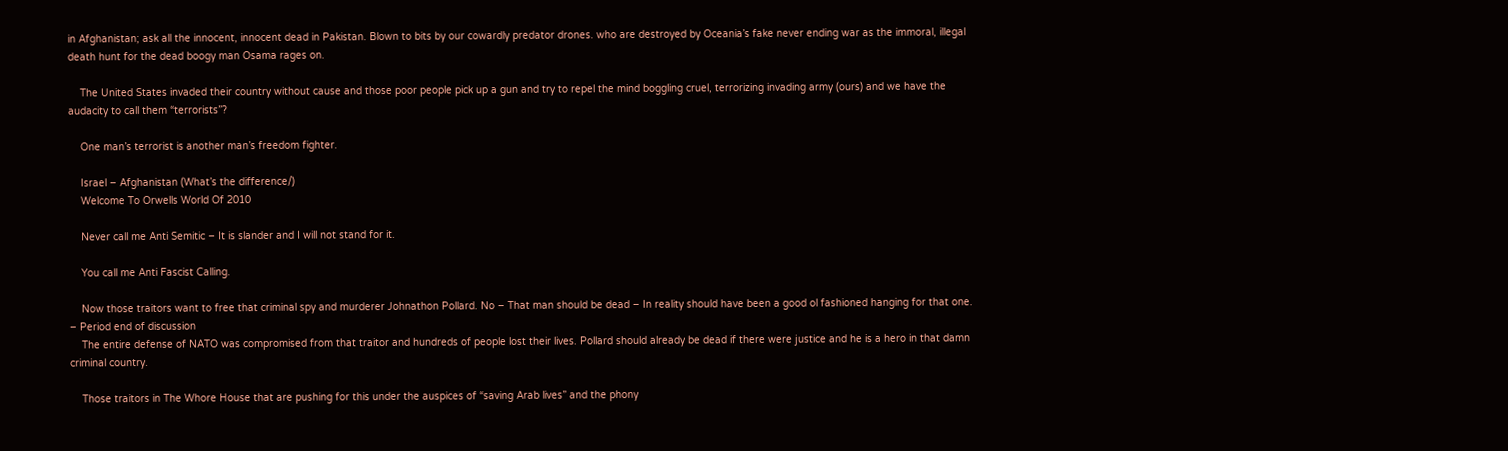in Afghanistan; ask all the innocent, innocent dead in Pakistan. Blown to bits by our cowardly predator drones. who are destroyed by Oceania’s fake never ending war as the immoral, illegal death hunt for the dead boogy man Osama rages on.

    The United States invaded their country without cause and those poor people pick up a gun and try to repel the mind boggling cruel, terrorizing invading army (ours) and we have the audacity to call them “terrorists”?

    One man’s terrorist is another man’s freedom fighter.

    Israel – Afghanistan (What’s the difference/)
    Welcome To Orwells World Of 2010

    Never call me Anti Semitic – It is slander and I will not stand for it.

    You call me Anti Fascist Calling.

    Now those traitors want to free that criminal spy and murderer Johnathon Pollard. No – That man should be dead – In reality should have been a good ol fashioned hanging for that one. – Period end of discussion
    The entire defense of NATO was compromised from that traitor and hundreds of people lost their lives. Pollard should already be dead if there were justice and he is a hero in that damn criminal country.

    Those traitors in The Whore House that are pushing for this under the auspices of “saving Arab lives” and the phony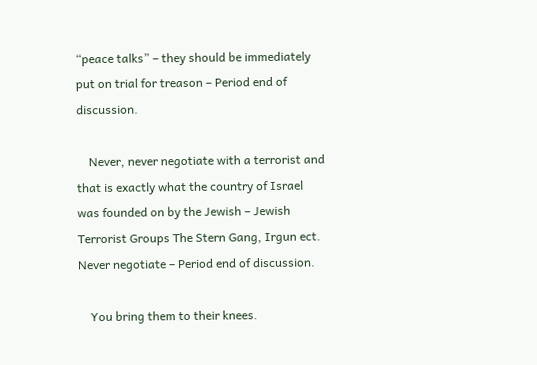“peace talks” – they should be immediately put on trial for treason – Period end of discussion.

    Never, never negotiate with a terrorist and that is exactly what the country of Israel was founded on by the Jewish – Jewish Terrorist Groups The Stern Gang, Irgun ect. Never negotiate – Period end of discussion.

    You bring them to their knees.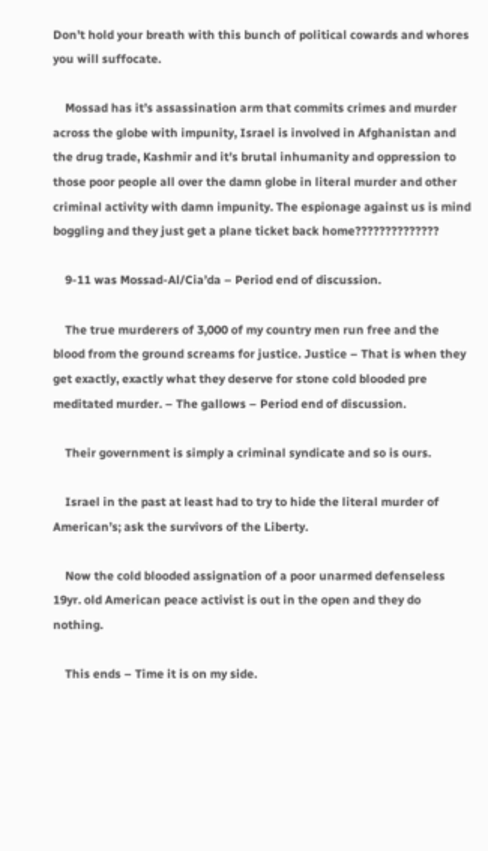Don’t hold your breath with this bunch of political cowards and whores you will suffocate.

    Mossad has it’s assassination arm that commits crimes and murder across the globe with impunity, Israel is involved in Afghanistan and the drug trade, Kashmir and it’s brutal inhumanity and oppression to those poor people all over the damn globe in literal murder and other criminal activity with damn impunity. The espionage against us is mind boggling and they just get a plane ticket back home??????????????

    9-11 was Mossad-Al/Cia’da – Period end of discussion.

    The true murderers of 3,000 of my country men run free and the blood from the ground screams for justice. Justice – That is when they get exactly, exactly what they deserve for stone cold blooded pre meditated murder. – The gallows – Period end of discussion.

    Their government is simply a criminal syndicate and so is ours.

    Israel in the past at least had to try to hide the literal murder of American’s; ask the survivors of the Liberty.

    Now the cold blooded assignation of a poor unarmed defenseless 19yr. old American peace activist is out in the open and they do nothing.

    This ends – Time it is on my side.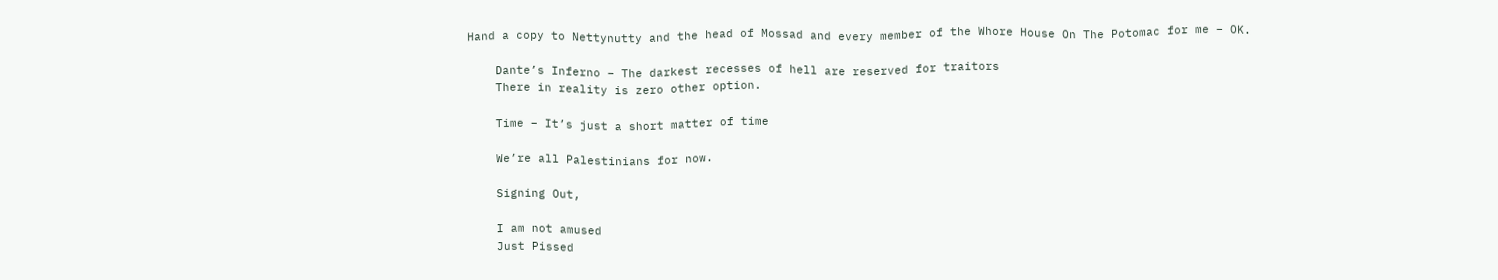Hand a copy to Nettynutty and the head of Mossad and every member of the Whore House On The Potomac for me – OK.

    Dante’s Inferno – The darkest recesses of hell are reserved for traitors
    There in reality is zero other option.

    Time – It’s just a short matter of time

    We’re all Palestinians for now.

    Signing Out,

    I am not amused
    Just Pissed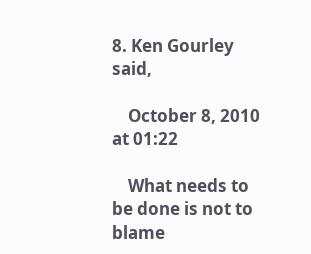8. Ken Gourley said,

    October 8, 2010 at 01:22

    What needs to be done is not to blame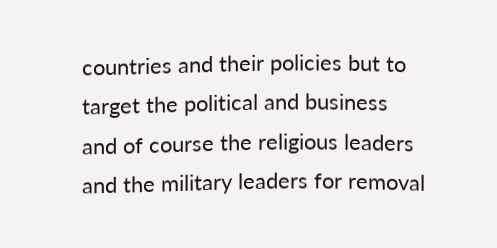countries and their policies but to target the political and business and of course the religious leaders and the military leaders for removal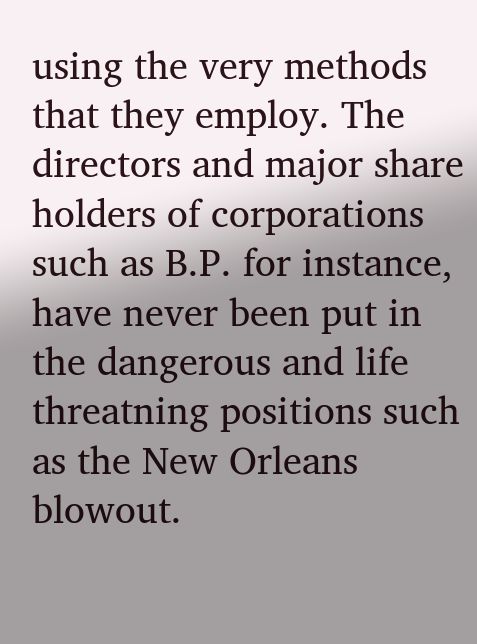using the very methods that they employ. The directors and major share holders of corporations such as B.P. for instance, have never been put in the dangerous and life threatning positions such as the New Orleans blowout.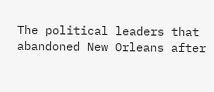The political leaders that abandoned New Orleans after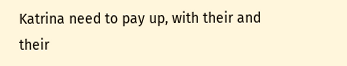Katrina need to pay up, with their and their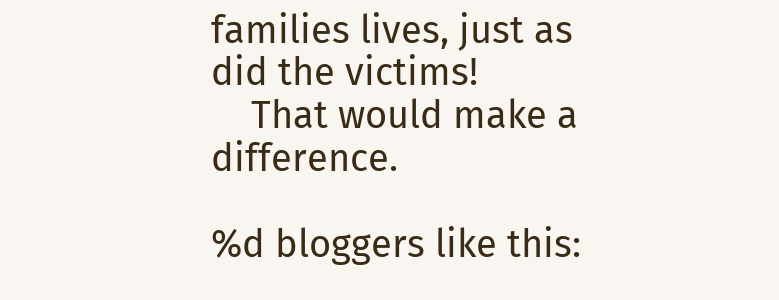families lives, just as did the victims!
    That would make a difference.

%d bloggers like this: